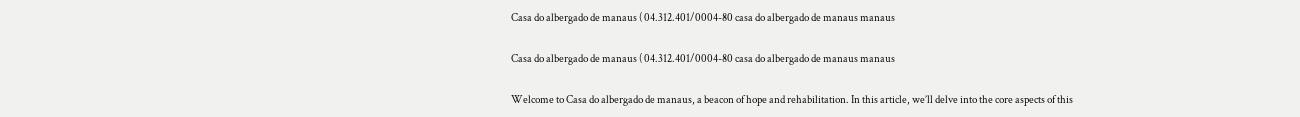Casa do albergado de manaus ( 04.312.401/0004-80 casa do albergado de manaus manaus

Casa do albergado de manaus ( 04.312.401/0004-80 casa do albergado de manaus manaus

Welcome to Casa do albergado de manaus, a beacon of hope and rehabilitation. In this article, we’ll delve into the core aspects of this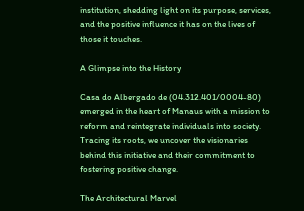institution, shedding light on its purpose, services, and the positive influence it has on the lives of those it touches.

A Glimpse into the History

Casa do Albergado de (04.312.401/0004-80) emerged in the heart of Manaus with a mission to reform and reintegrate individuals into society. Tracing its roots, we uncover the visionaries behind this initiative and their commitment to fostering positive change.

The Architectural Marvel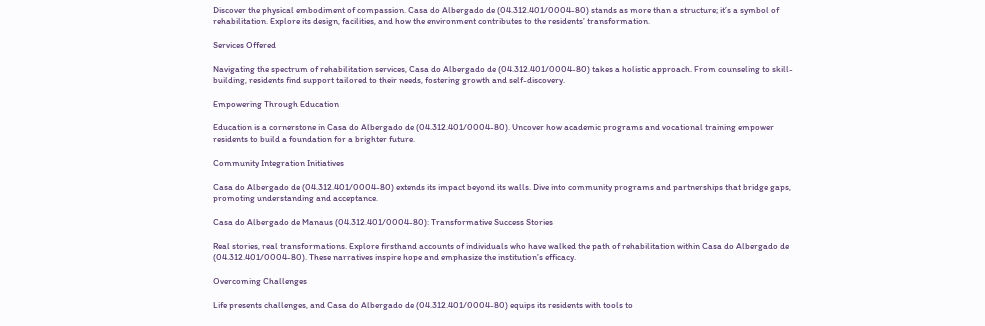Discover the physical embodiment of compassion. Casa do Albergado de (04.312.401/0004-80) stands as more than a structure; it’s a symbol of rehabilitation. Explore its design, facilities, and how the environment contributes to the residents’ transformation.

Services Offered

Navigating the spectrum of rehabilitation services, Casa do Albergado de (04.312.401/0004-80) takes a holistic approach. From counseling to skill-building, residents find support tailored to their needs, fostering growth and self-discovery.

Empowering Through Education

Education is a cornerstone in Casa do Albergado de (04.312.401/0004-80). Uncover how academic programs and vocational training empower residents to build a foundation for a brighter future.

Community Integration Initiatives

Casa do Albergado de (04.312.401/0004-80) extends its impact beyond its walls. Dive into community programs and partnerships that bridge gaps, promoting understanding and acceptance.

Casa do Albergado de Manaus (04.312.401/0004-80): Transformative Success Stories

Real stories, real transformations. Explore firsthand accounts of individuals who have walked the path of rehabilitation within Casa do Albergado de (04.312.401/0004-80). These narratives inspire hope and emphasize the institution’s efficacy.

Overcoming Challenges

Life presents challenges, and Casa do Albergado de (04.312.401/0004-80) equips its residents with tools to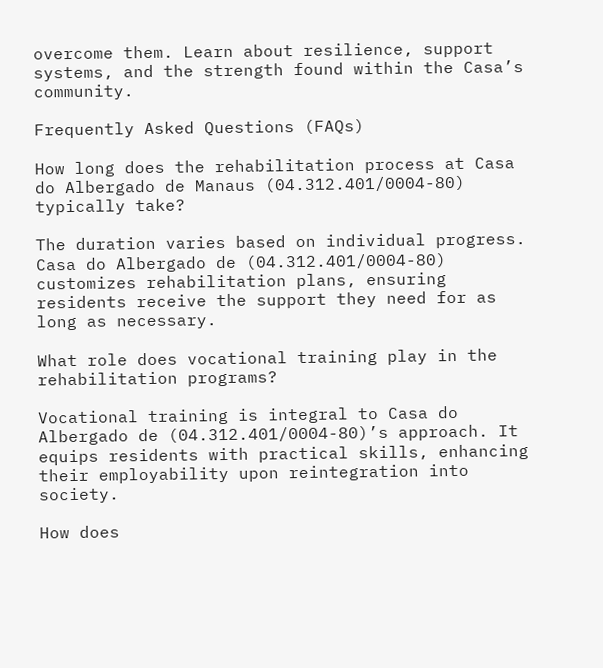overcome them. Learn about resilience, support systems, and the strength found within the Casa’s community.

Frequently Asked Questions (FAQs)

How long does the rehabilitation process at Casa do Albergado de Manaus (04.312.401/0004-80) typically take?

The duration varies based on individual progress. Casa do Albergado de (04.312.401/0004-80) customizes rehabilitation plans, ensuring residents receive the support they need for as long as necessary.

What role does vocational training play in the rehabilitation programs?

Vocational training is integral to Casa do Albergado de (04.312.401/0004-80)’s approach. It equips residents with practical skills, enhancing their employability upon reintegration into society.

How does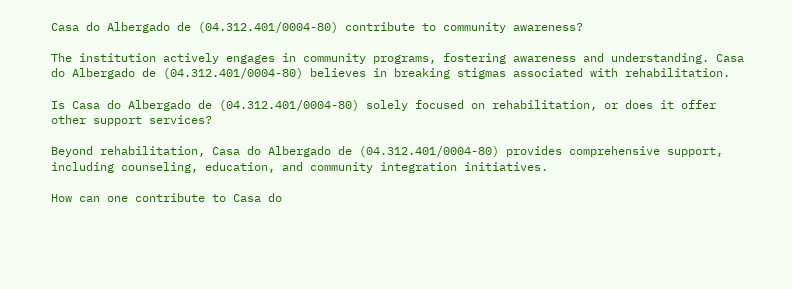Casa do Albergado de (04.312.401/0004-80) contribute to community awareness?

The institution actively engages in community programs, fostering awareness and understanding. Casa do Albergado de (04.312.401/0004-80) believes in breaking stigmas associated with rehabilitation.

Is Casa do Albergado de (04.312.401/0004-80) solely focused on rehabilitation, or does it offer other support services?

Beyond rehabilitation, Casa do Albergado de (04.312.401/0004-80) provides comprehensive support, including counseling, education, and community integration initiatives.

How can one contribute to Casa do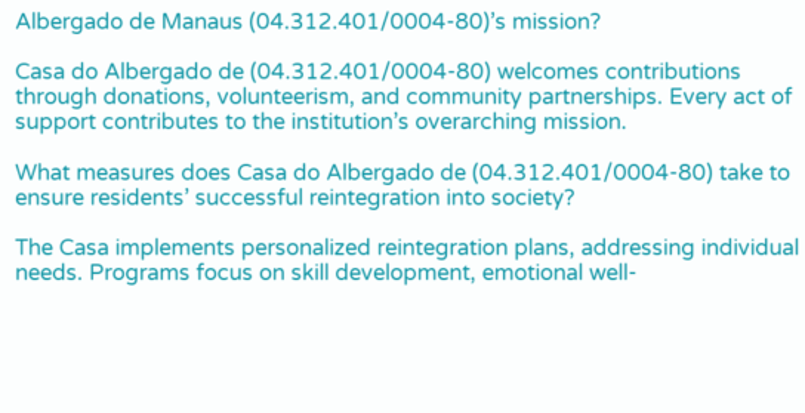Albergado de Manaus (04.312.401/0004-80)’s mission?

Casa do Albergado de (04.312.401/0004-80) welcomes contributions through donations, volunteerism, and community partnerships. Every act of support contributes to the institution’s overarching mission.

What measures does Casa do Albergado de (04.312.401/0004-80) take to ensure residents’ successful reintegration into society?

The Casa implements personalized reintegration plans, addressing individual needs. Programs focus on skill development, emotional well-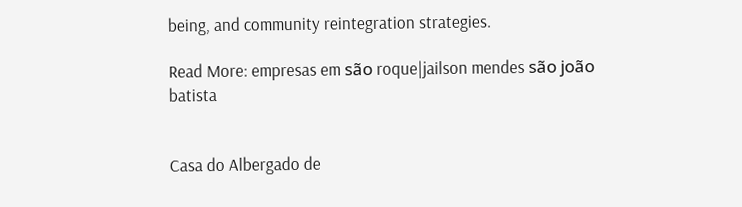being, and community reintegration strategies.

Read More: empresas em são roque|jailson mendes são joão batista


Casa do Albergado de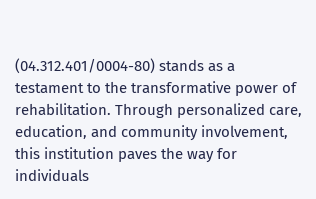(04.312.401/0004-80) stands as a testament to the transformative power of rehabilitation. Through personalized care, education, and community involvement, this institution paves the way for individuals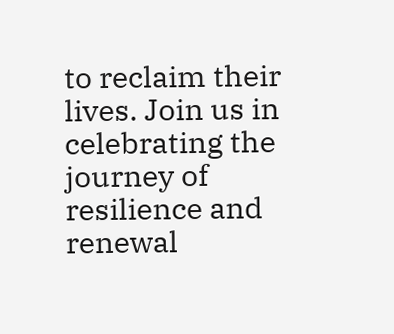to reclaim their lives. Join us in celebrating the journey of resilience and renewal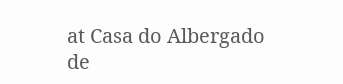at Casa do Albergado de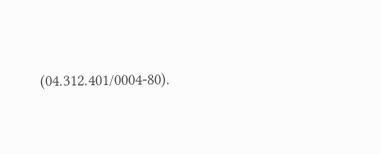(04.312.401/0004-80).